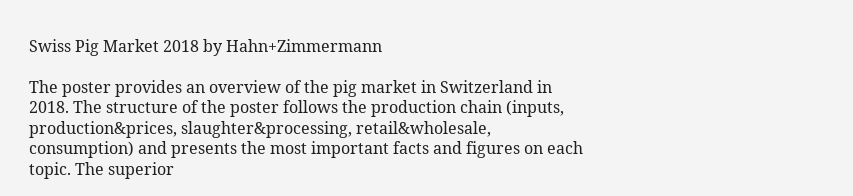Swiss Pig Market 2018 by Hahn+Zimmermann

The poster provides an overview of the pig market in Switzerland in 2018. The structure of the poster follows the production chain (inputs, production&prices, slaughter&processing, retail&wholesale, consumption) and presents the most important facts and figures on each topic. The superior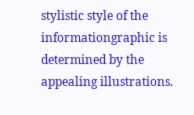stylistic style of the informationgraphic is determined by the appealing illustrations.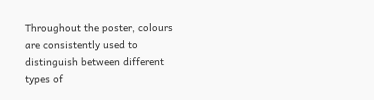Throughout the poster, colours are consistently used to distinguish between different types of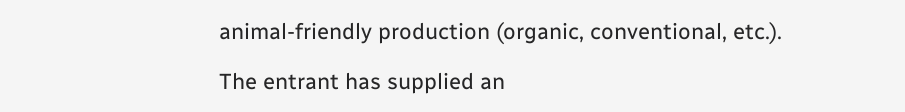animal-friendly production (organic, conventional, etc.).

The entrant has supplied an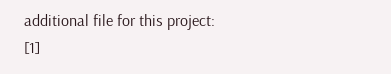additional file for this project: [1]